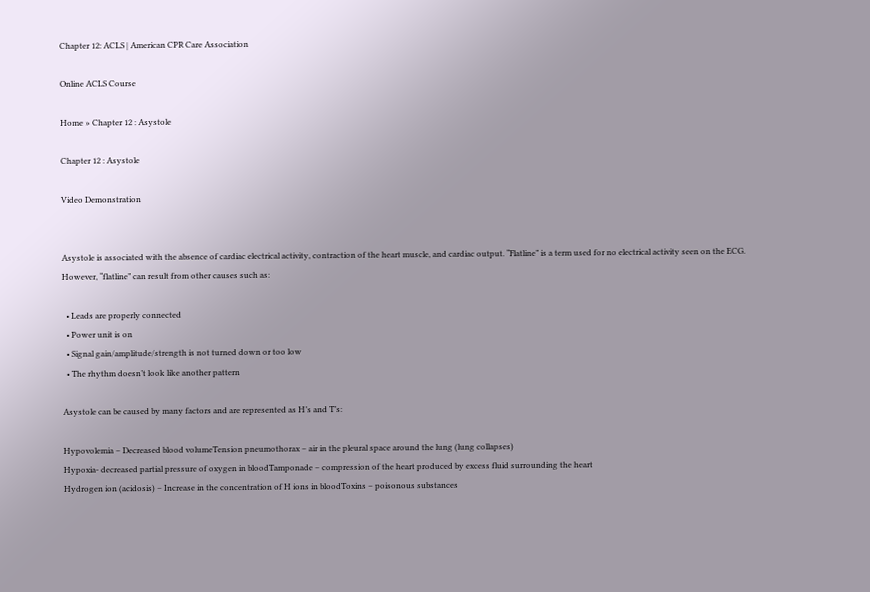Chapter 12: ACLS | American CPR Care Association

Online ACLS Course

Home » Chapter 12 : Asystole

Chapter 12 : Asystole

Video Demonstration


Asystole is associated with the absence of cardiac electrical activity, contraction of the heart muscle, and cardiac output. “Flatline” is a term used for no electrical activity seen on the ECG. However, “flatline” can result from other causes such as:

  • Leads are properly connected
  • Power unit is on
  • Signal gain/amplitude/strength is not turned down or too low
  • The rhythm doesn’t look like another pattern

Asystole can be caused by many factors and are represented as H’s and T’s:

Hypovolemia – Decreased blood volumeTension pneumothorax – air in the pleural space around the lung (lung collapses)
Hypoxia- decreased partial pressure of oxygen in bloodTamponade – compression of the heart produced by excess fluid surrounding the heart
Hydrogen ion (acidosis) – Increase in the concentration of H ions in bloodToxins – poisonous substances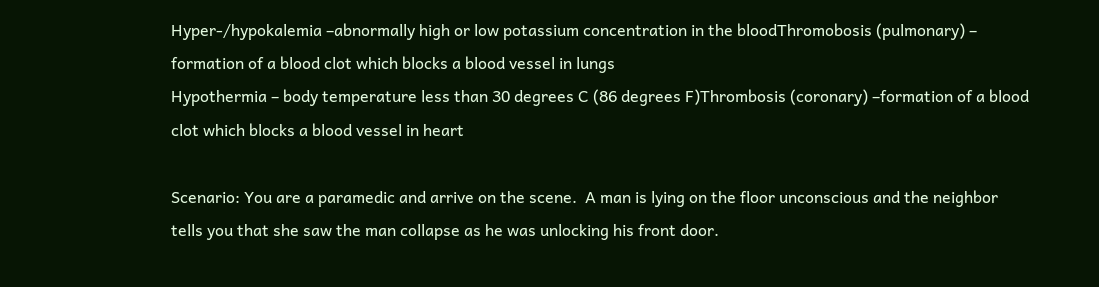Hyper-/hypokalemia –abnormally high or low potassium concentration in the bloodThromobosis (pulmonary) – formation of a blood clot which blocks a blood vessel in lungs
Hypothermia – body temperature less than 30 degrees C (86 degrees F)Thrombosis (coronary) –formation of a blood clot which blocks a blood vessel in heart

Scenario: You are a paramedic and arrive on the scene.  A man is lying on the floor unconscious and the neighbor tells you that she saw the man collapse as he was unlocking his front door.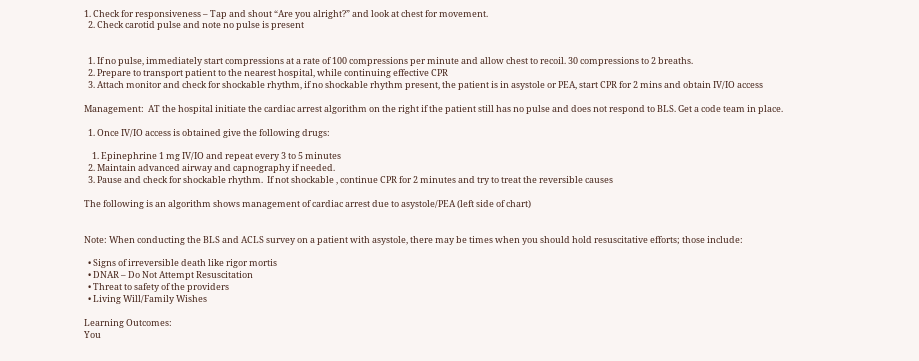1. Check for responsiveness – Tap and shout “Are you alright?” and look at chest for movement.
  2. Check carotid pulse and note no pulse is present


  1. If no pulse, immediately start compressions at a rate of 100 compressions per minute and allow chest to recoil. 30 compressions to 2 breaths.
  2. Prepare to transport patient to the nearest hospital, while continuing effective CPR
  3. Attach monitor and check for shockable rhythm, if no shockable rhythm present, the patient is in asystole or PEA, start CPR for 2 mins and obtain IV/IO access

Management:  AT the hospital initiate the cardiac arrest algorithm on the right if the patient still has no pulse and does not respond to BLS. Get a code team in place.

  1. Once IV/IO access is obtained give the following drugs:

    1. Epinephrine 1 mg IV/IO and repeat every 3 to 5 minutes
  2. Maintain advanced airway and capnography if needed.
  3. Pause and check for shockable rhythm.  If not shockable , continue CPR for 2 minutes and try to treat the reversible causes

The following is an algorithm shows management of cardiac arrest due to asystole/PEA (left side of chart)


Note: When conducting the BLS and ACLS survey on a patient with asystole, there may be times when you should hold resuscitative efforts; those include:

  • Signs of irreversible death like rigor mortis
  • DNAR – Do Not Attempt Resuscitation
  • Threat to safety of the providers
  • Living Will/Family Wishes

Learning Outcomes:
You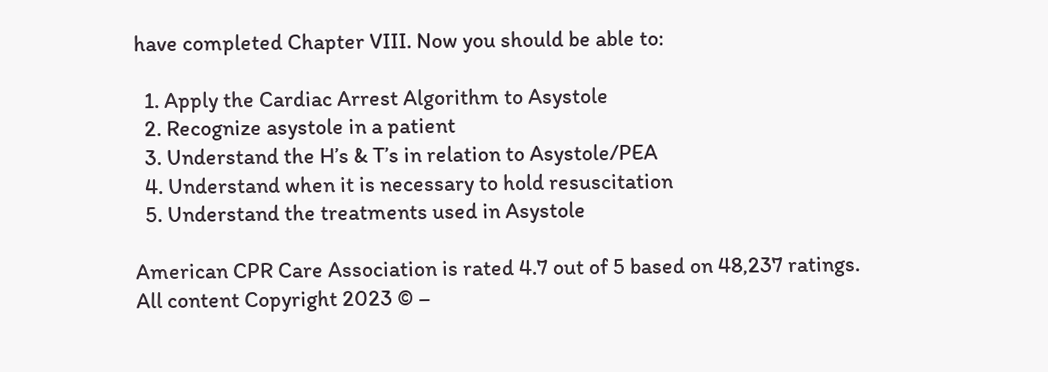have completed Chapter VIII. Now you should be able to:

  1. Apply the Cardiac Arrest Algorithm to Asystole
  2. Recognize asystole in a patient
  3. Understand the H’s & T’s in relation to Asystole/PEA
  4. Understand when it is necessary to hold resuscitation
  5. Understand the treatments used in Asystole

American CPR Care Association is rated 4.7 out of 5 based on 48,237 ratings.
All content Copyright 2023 © –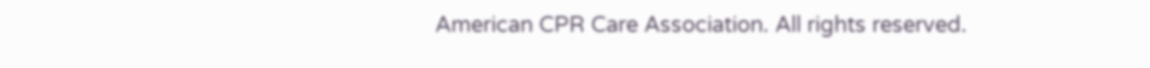American CPR Care Association. All rights reserved.